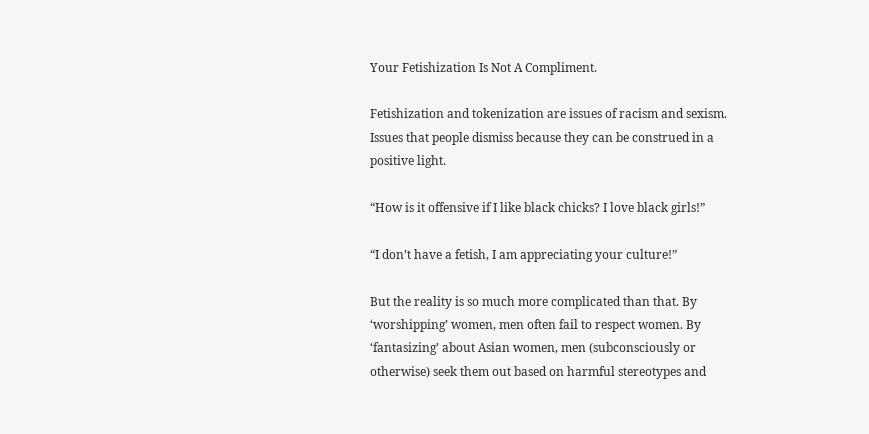Your Fetishization Is Not A Compliment.

Fetishization and tokenization are issues of racism and sexism. Issues that people dismiss because they can be construed in a positive light.

“How is it offensive if I like black chicks? I love black girls!”

“I don’t have a fetish, I am appreciating your culture!”

But the reality is so much more complicated than that. By ‘worshipping’ women, men often fail to respect women. By ‘fantasizing’ about Asian women, men (subconsciously or otherwise) seek them out based on harmful stereotypes and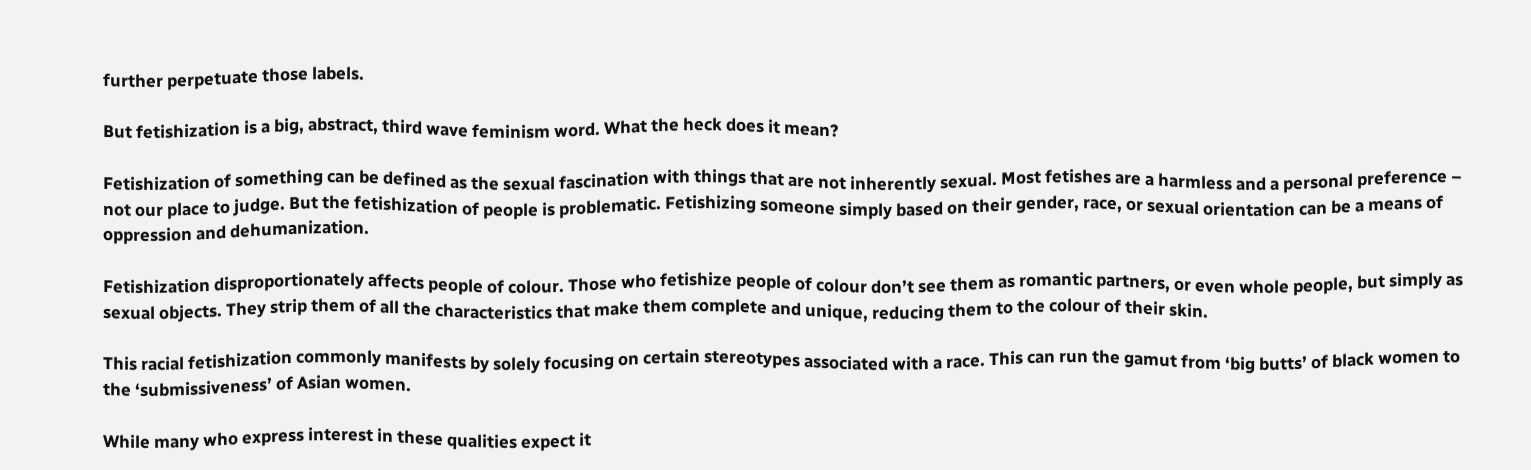further perpetuate those labels.

But fetishization is a big, abstract, third wave feminism word. What the heck does it mean?

Fetishization of something can be defined as the sexual fascination with things that are not inherently sexual. Most fetishes are a harmless and a personal preference – not our place to judge. But the fetishization of people is problematic. Fetishizing someone simply based on their gender, race, or sexual orientation can be a means of oppression and dehumanization.

Fetishization disproportionately affects people of colour. Those who fetishize people of colour don’t see them as romantic partners, or even whole people, but simply as sexual objects. They strip them of all the characteristics that make them complete and unique, reducing them to the colour of their skin.

This racial fetishization commonly manifests by solely focusing on certain stereotypes associated with a race. This can run the gamut from ‘big butts’ of black women to the ‘submissiveness’ of Asian women.

While many who express interest in these qualities expect it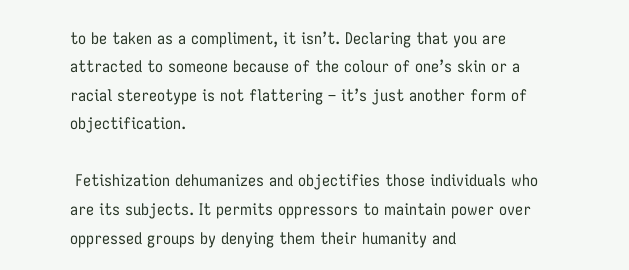to be taken as a compliment, it isn’t. Declaring that you are attracted to someone because of the colour of one’s skin or a racial stereotype is not flattering – it’s just another form of objectification.

 Fetishization dehumanizes and objectifies those individuals who are its subjects. It permits oppressors to maintain power over oppressed groups by denying them their humanity and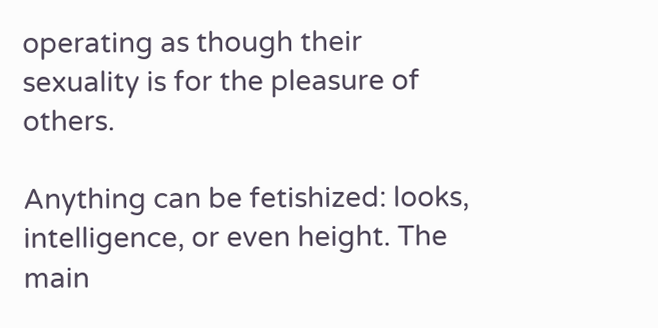operating as though their sexuality is for the pleasure of others.

Anything can be fetishized: looks, intelligence, or even height. The main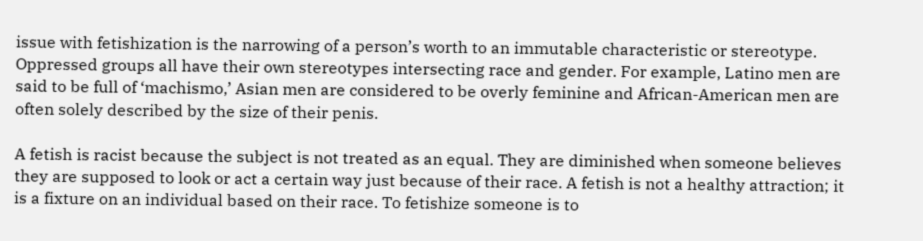issue with fetishization is the narrowing of a person’s worth to an immutable characteristic or stereotype. Oppressed groups all have their own stereotypes intersecting race and gender. For example, Latino men are said to be full of ‘machismo,’ Asian men are considered to be overly feminine and African-American men are often solely described by the size of their penis.

A fetish is racist because the subject is not treated as an equal. They are diminished when someone believes they are supposed to look or act a certain way just because of their race. A fetish is not a healthy attraction; it is a fixture on an individual based on their race. To fetishize someone is to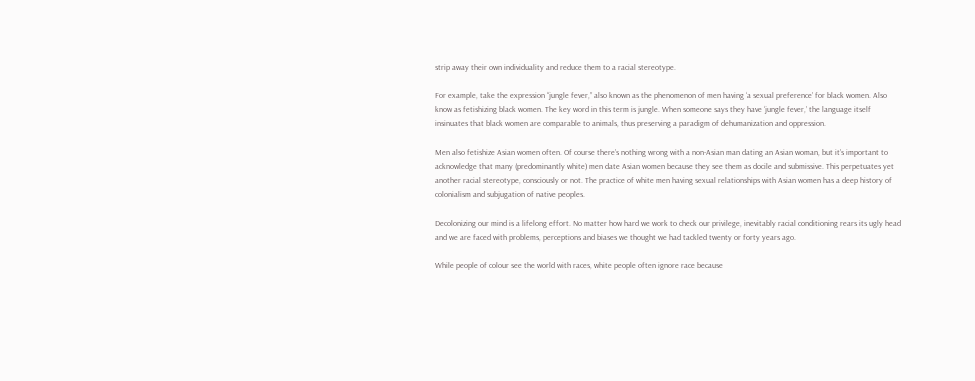strip away their own individuality and reduce them to a racial stereotype.

For example, take the expression “jungle fever,” also known as the phenomenon of men having ‘a sexual preference’ for black women. Also know as fetishizing black women. The key word in this term is jungle. When someone says they have ‘jungle fever,’ the language itself insinuates that black women are comparable to animals, thus preserving a paradigm of dehumanization and oppression.

Men also fetishize Asian women often. Of course there’s nothing wrong with a non-Asian man dating an Asian woman, but it’s important to acknowledge that many (predominantly white) men date Asian women because they see them as docile and submissive. This perpetuates yet another racial stereotype, consciously or not. The practice of white men having sexual relationships with Asian women has a deep history of colonialism and subjugation of native peoples.

Decolonizing our mind is a lifelong effort. No matter how hard we work to check our privilege, inevitably racial conditioning rears its ugly head and we are faced with problems, perceptions and biases we thought we had tackled twenty or forty years ago.

While people of colour see the world with races, white people often ignore race because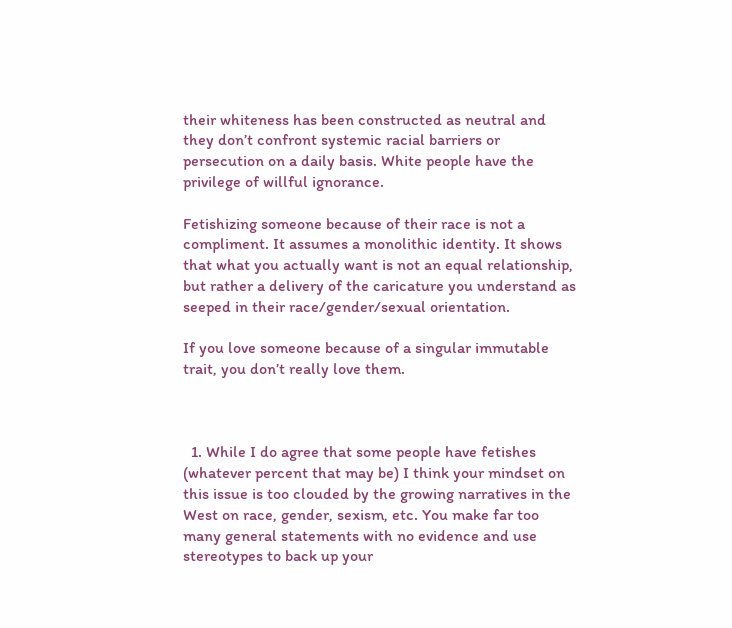their whiteness has been constructed as neutral and they don’t confront systemic racial barriers or persecution on a daily basis. White people have the privilege of willful ignorance.

Fetishizing someone because of their race is not a compliment. It assumes a monolithic identity. It shows that what you actually want is not an equal relationship, but rather a delivery of the caricature you understand as seeped in their race/gender/sexual orientation.

If you love someone because of a singular immutable trait, you don’t really love them.



  1. While I do agree that some people have fetishes (whatever percent that may be) I think your mindset on this issue is too clouded by the growing narratives in the West on race, gender, sexism, etc. You make far too many general statements with no evidence and use stereotypes to back up your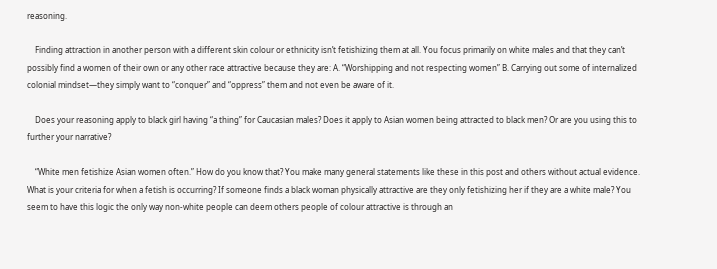reasoning.

    Finding attraction in another person with a different skin colour or ethnicity isn’t fetishizing them at all. You focus primarily on white males and that they can’t possibly find a women of their own or any other race attractive because they are: A. “Worshipping and not respecting women” B. Carrying out some of internalized colonial mindset—they simply want to “conquer” and “oppress” them and not even be aware of it.

    Does your reasoning apply to black girl having “a thing” for Caucasian males? Does it apply to Asian women being attracted to black men? Or are you using this to further your narrative?

    “White men fetishize Asian women often.” How do you know that? You make many general statements like these in this post and others without actual evidence. What is your criteria for when a fetish is occurring? If someone finds a black woman physically attractive are they only fetishizing her if they are a white male? You seem to have this logic the only way non-white people can deem others people of colour attractive is through an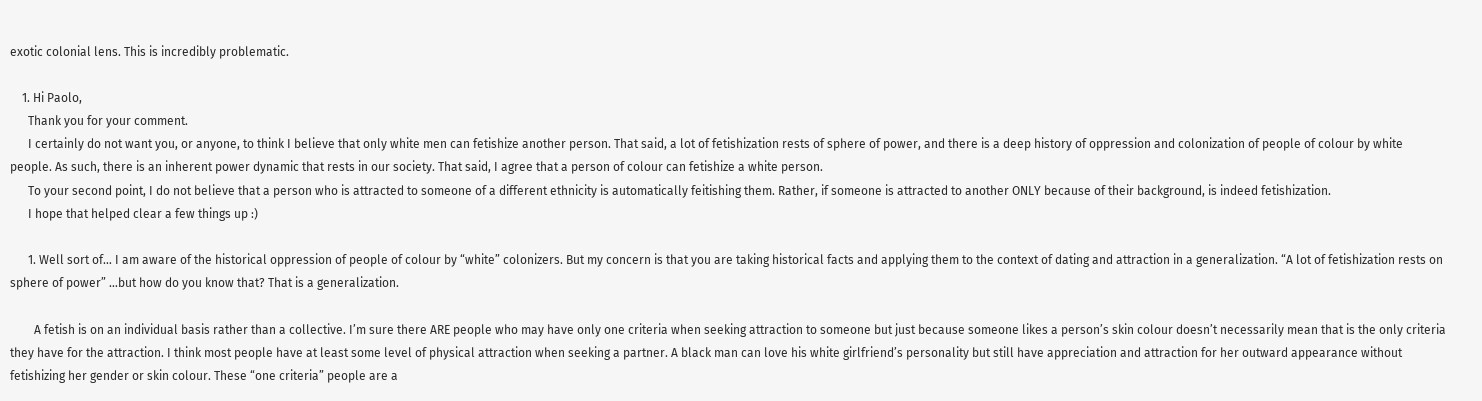exotic colonial lens. This is incredibly problematic.

    1. Hi Paolo,
      Thank you for your comment.
      I certainly do not want you, or anyone, to think I believe that only white men can fetishize another person. That said, a lot of fetishization rests of sphere of power, and there is a deep history of oppression and colonization of people of colour by white people. As such, there is an inherent power dynamic that rests in our society. That said, I agree that a person of colour can fetishize a white person.
      To your second point, I do not believe that a person who is attracted to someone of a different ethnicity is automatically feitishing them. Rather, if someone is attracted to another ONLY because of their background, is indeed fetishization.
      I hope that helped clear a few things up :)

      1. Well sort of… I am aware of the historical oppression of people of colour by “white” colonizers. But my concern is that you are taking historical facts and applying them to the context of dating and attraction in a generalization. “A lot of fetishization rests on sphere of power” …but how do you know that? That is a generalization.

        A fetish is on an individual basis rather than a collective. I’m sure there ARE people who may have only one criteria when seeking attraction to someone but just because someone likes a person’s skin colour doesn’t necessarily mean that is the only criteria they have for the attraction. I think most people have at least some level of physical attraction when seeking a partner. A black man can love his white girlfriend’s personality but still have appreciation and attraction for her outward appearance without fetishizing her gender or skin colour. These “one criteria” people are a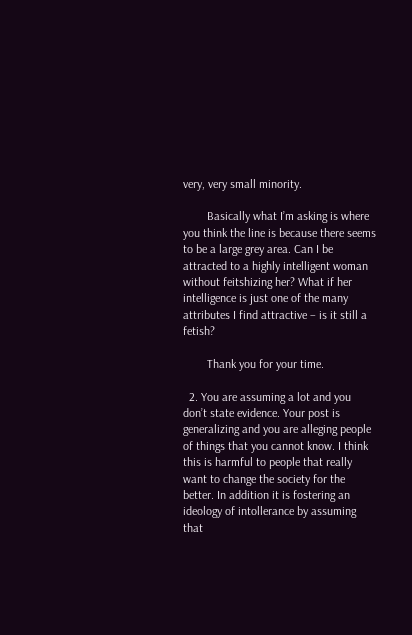very, very small minority.

        Basically what I’m asking is where you think the line is because there seems to be a large grey area. Can I be attracted to a highly intelligent woman without feitshizing her? What if her intelligence is just one of the many attributes I find attractive – is it still a fetish?

        Thank you for your time.

  2. You are assuming a lot and you don’t state evidence. Your post is generalizing and you are alleging people of things that you cannot know. I think this is harmful to people that really want to change the society for the better. In addition it is fostering an ideology of intollerance by assuming that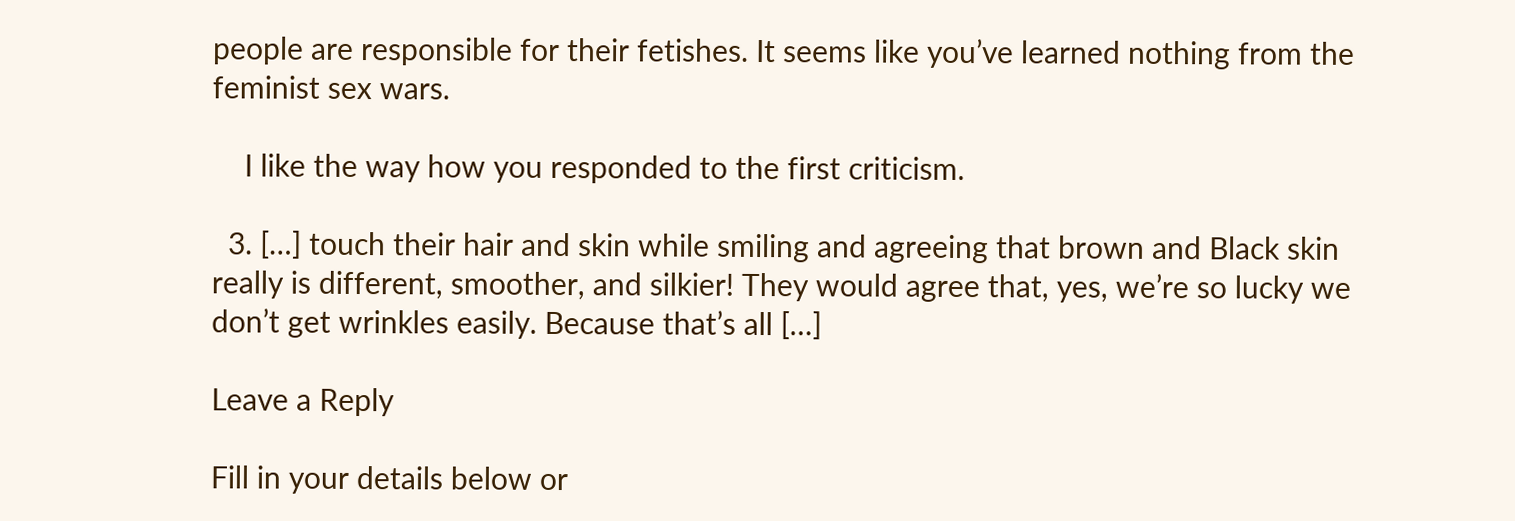people are responsible for their fetishes. It seems like you’ve learned nothing from the feminist sex wars.

    I like the way how you responded to the first criticism.

  3. […] touch their hair and skin while smiling and agreeing that brown and Black skin really is different, smoother, and silkier! They would agree that, yes, we’re so lucky we don’t get wrinkles easily. Because that’s all […]

Leave a Reply

Fill in your details below or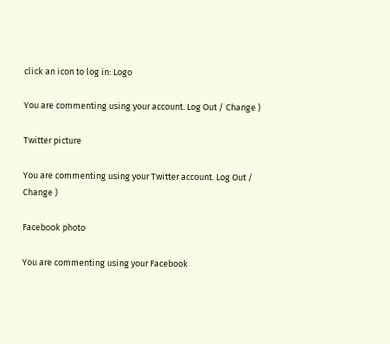click an icon to log in: Logo

You are commenting using your account. Log Out / Change )

Twitter picture

You are commenting using your Twitter account. Log Out / Change )

Facebook photo

You are commenting using your Facebook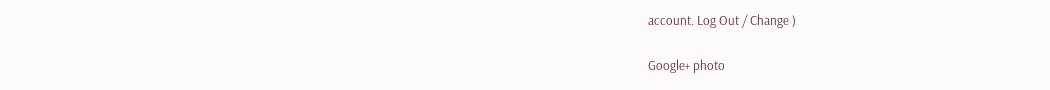account. Log Out / Change )

Google+ photo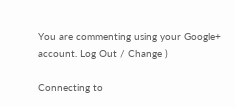You are commenting using your Google+ account. Log Out / Change )

Connecting to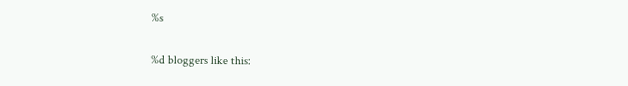%s

%d bloggers like this: